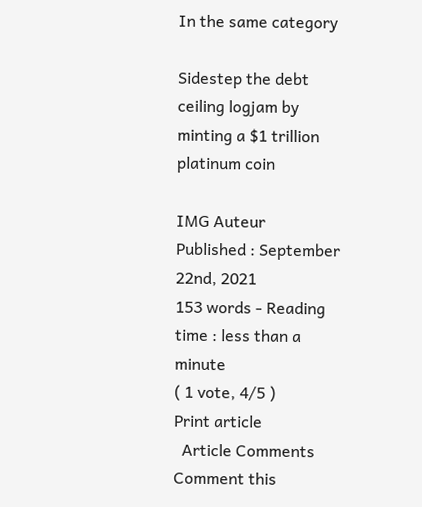In the same category

Sidestep the debt ceiling logjam by minting a $1 trillion platinum coin

IMG Auteur
Published : September 22nd, 2021
153 words - Reading time : less than a minute
( 1 vote, 4/5 )
Print article
  Article Comments Comment this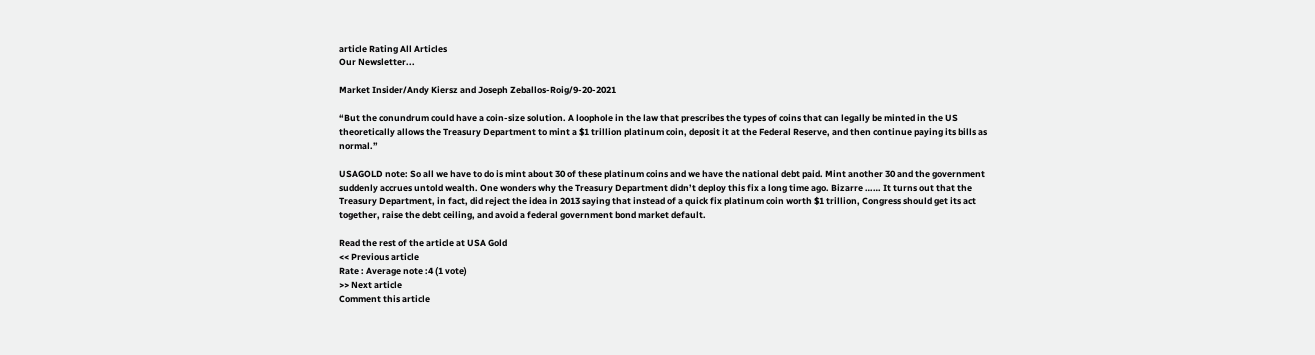article Rating All Articles
Our Newsletter...

Market Insider/Andy Kiersz and Joseph Zeballos-Roig/9-20-2021

“But the conundrum could have a coin-size solution. A loophole in the law that prescribes the types of coins that can legally be minted in the US theoretically allows the Treasury Department to mint a $1 trillion platinum coin, deposit it at the Federal Reserve, and then continue paying its bills as normal.”

USAGOLD note: So all we have to do is mint about 30 of these platinum coins and we have the national debt paid. Mint another 30 and the government suddenly accrues untold wealth. One wonders why the Treasury Department didn’t deploy this fix a long time ago. Bizarre …… It turns out that the Treasury Department, in fact, did reject the idea in 2013 saying that instead of a quick fix platinum coin worth $1 trillion, Congress should get its act together, raise the debt ceiling, and avoid a federal government bond market default.

Read the rest of the article at USA Gold
<< Previous article
Rate : Average note :4 (1 vote)
>> Next article
Comment this article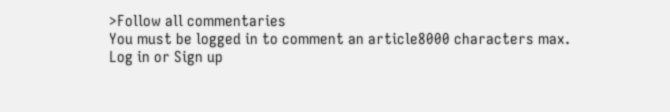>Follow all commentaries
You must be logged in to comment an article8000 characters max.
Log in or Sign up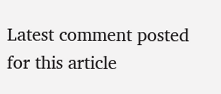Latest comment posted for this article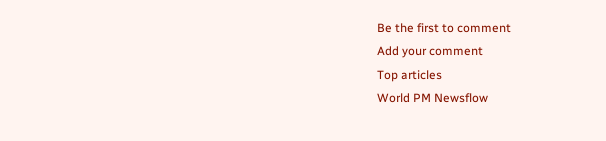Be the first to comment
Add your comment
Top articles
World PM Newsflow